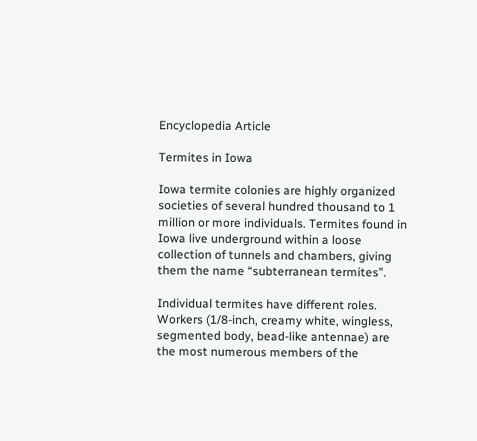Encyclopedia Article

Termites in Iowa

Iowa termite colonies are highly organized societies of several hundred thousand to 1 million or more individuals. Termites found in Iowa live underground within a loose collection of tunnels and chambers, giving them the name “subterranean termites”.

Individual termites have different roles. Workers (1/8-inch, creamy white, wingless, segmented body, bead-like antennae) are the most numerous members of the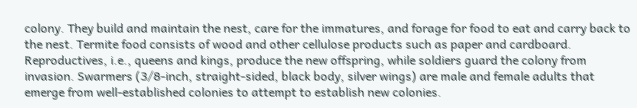colony. They build and maintain the nest, care for the immatures, and forage for food to eat and carry back to the nest. Termite food consists of wood and other cellulose products such as paper and cardboard. Reproductives, i.e., queens and kings, produce the new offspring, while soldiers guard the colony from invasion. Swarmers (3/8-inch, straight-sided, black body, silver wings) are male and female adults that emerge from well-established colonies to attempt to establish new colonies.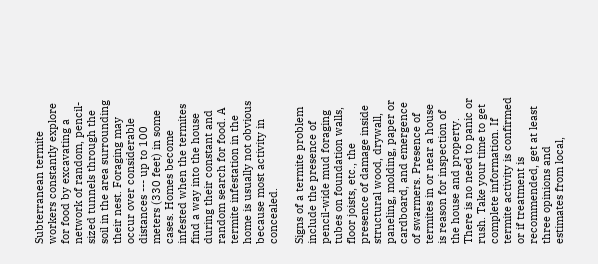Subterranean termite workers constantly explore for food by excavating a network of random, pencil-sized tunnels through the soil in the area surrounding their nest. Foraging may occur over considerable distances --- up to 100 meters (330 feet) in some cases. Homes become infested when the termites find a way into the house during their constant and random search for food. A termite infestation in the home is usually not obvious because most activity in concealed.

Signs of a termite problem include the presence of pencil-wide mud foraging tubes on foundation walls, floor joists, etc., the presence of damage inside structural wood, drywall, paneling, molding, paper or cardboard, and emergence of swarmers. Presence of termites in or near a house is reason for inspection of the house and property. There is no need to panic or rush. Take your time to get complete information. If termite activity is confirmed or if treatment is recommended, get at least three opinions and estimates from local,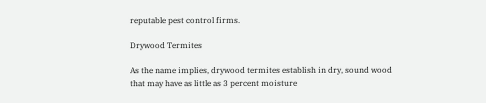reputable pest control firms.

Drywood Termites

As the name implies, drywood termites establish in dry, sound wood that may have as little as 3 percent moisture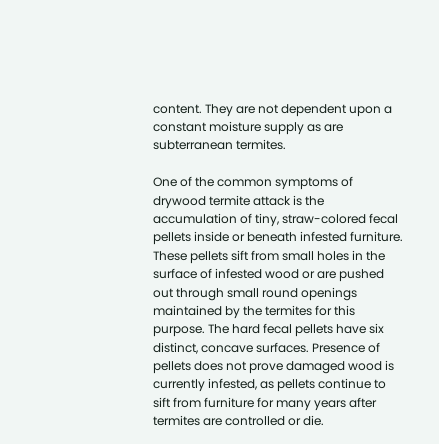content. They are not dependent upon a constant moisture supply as are subterranean termites.

One of the common symptoms of drywood termite attack is the accumulation of tiny, straw-colored fecal pellets inside or beneath infested furniture. These pellets sift from small holes in the surface of infested wood or are pushed out through small round openings maintained by the termites for this purpose. The hard fecal pellets have six distinct, concave surfaces. Presence of pellets does not prove damaged wood is currently infested, as pellets continue to sift from furniture for many years after termites are controlled or die.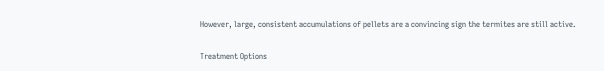However, large, consistent accumulations of pellets are a convincing sign the termites are still active.

Treatment Options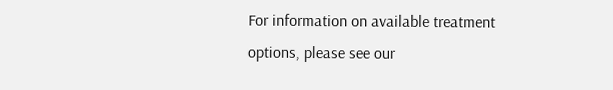For information on available treatment options, please see our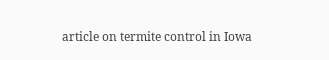article on termite control in Iowa